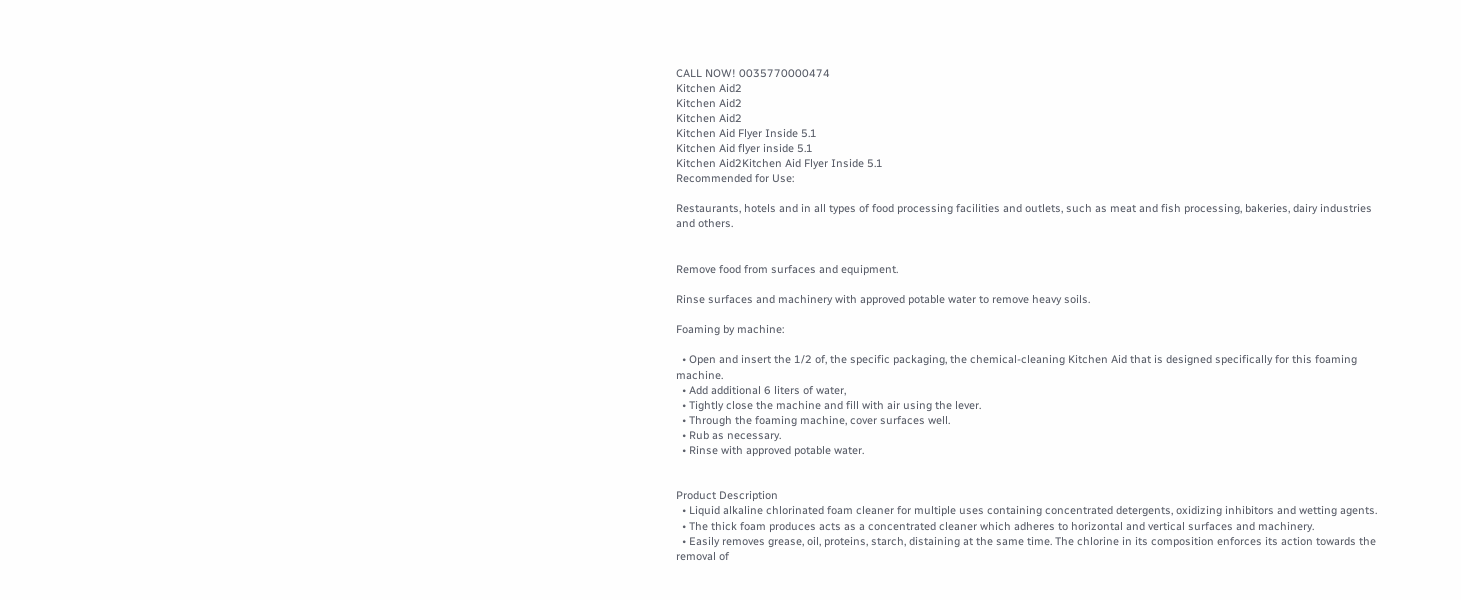CALL NOW! 0035770000474
Kitchen Aid2
Kitchen Aid2
Kitchen Aid2
Kitchen Aid Flyer Inside 5.1
Kitchen Aid flyer inside 5.1
Kitchen Aid2Kitchen Aid Flyer Inside 5.1
Recommended for Use:

Restaurants, hotels and in all types of food processing facilities and outlets, such as meat and fish processing, bakeries, dairy industries and others.


Remove food from surfaces and equipment.

Rinse surfaces and machinery with approved potable water to remove heavy soils.

Foaming by machine:

  • Open and insert the 1/2 of, the specific packaging, the chemical-cleaning Kitchen Aid that is designed specifically for this foaming machine.
  • Add additional 6 liters of water,
  • Tightly close the machine and fill with air using the lever.
  • Through the foaming machine, cover surfaces well.
  • Rub as necessary.
  • Rinse with approved potable water.


Product Description
  • Liquid alkaline chlorinated foam cleaner for multiple uses containing concentrated detergents, oxidizing inhibitors and wetting agents.
  • The thick foam produces acts as a concentrated cleaner which adheres to horizontal and vertical surfaces and machinery.
  • Easily removes grease, oil, proteins, starch, distaining at the same time. The chlorine in its composition enforces its action towards the removal of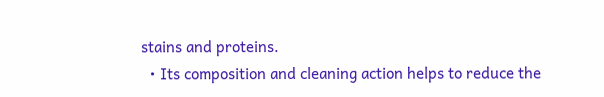stains and proteins.
  • Its composition and cleaning action helps to reduce the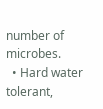number of microbes.
  • Hard water tolerant,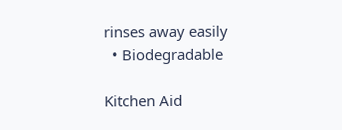rinses away easily
  • Biodegradable

Kitchen Aid